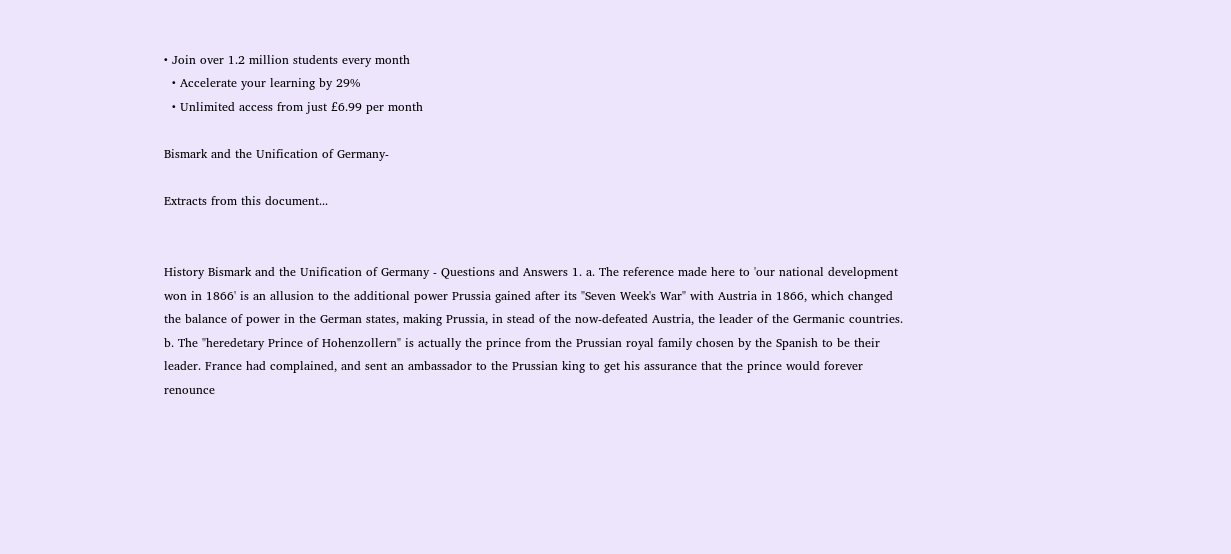• Join over 1.2 million students every month
  • Accelerate your learning by 29%
  • Unlimited access from just £6.99 per month

Bismark and the Unification of Germany-

Extracts from this document...


History Bismark and the Unification of Germany - Questions and Answers 1. a. The reference made here to 'our national development won in 1866' is an allusion to the additional power Prussia gained after its "Seven Week's War" with Austria in 1866, which changed the balance of power in the German states, making Prussia, in stead of the now-defeated Austria, the leader of the Germanic countries. b. The "heredetary Prince of Hohenzollern" is actually the prince from the Prussian royal family chosen by the Spanish to be their leader. France had complained, and sent an ambassador to the Prussian king to get his assurance that the prince would forever renounce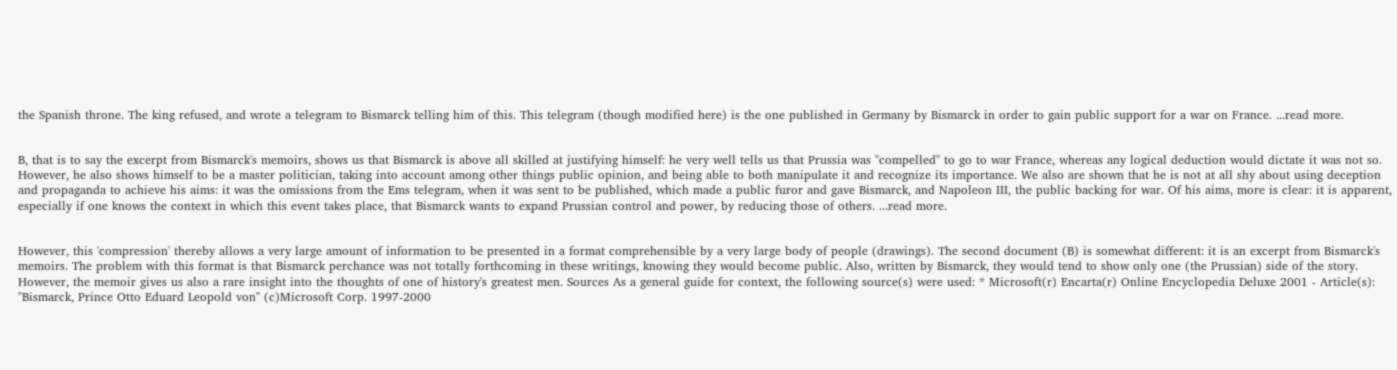the Spanish throne. The king refused, and wrote a telegram to Bismarck telling him of this. This telegram (though modified here) is the one published in Germany by Bismarck in order to gain public support for a war on France. ...read more.


B, that is to say the excerpt from Bismarck's memoirs, shows us that Bismarck is above all skilled at justifying himself: he very well tells us that Prussia was "compelled" to go to war France, whereas any logical deduction would dictate it was not so. However, he also shows himself to be a master politician, taking into account among other things public opinion, and being able to both manipulate it and recognize its importance. We also are shown that he is not at all shy about using deception and propaganda to achieve his aims: it was the omissions from the Ems telegram, when it was sent to be published, which made a public furor and gave Bismarck, and Napoleon III, the public backing for war. Of his aims, more is clear: it is apparent, especially if one knows the context in which this event takes place, that Bismarck wants to expand Prussian control and power, by reducing those of others. ...read more.


However, this 'compression' thereby allows a very large amount of information to be presented in a format comprehensible by a very large body of people (drawings). The second document (B) is somewhat different: it is an excerpt from Bismarck's memoirs. The problem with this format is that Bismarck perchance was not totally forthcoming in these writings, knowing they would become public. Also, written by Bismarck, they would tend to show only one (the Prussian) side of the story. However, the memoir gives us also a rare insight into the thoughts of one of history's greatest men. Sources As a general guide for context, the following source(s) were used: * Microsoft(r) Encarta(r) Online Encyclopedia Deluxe 2001 - Article(s): "Bismarck, Prince Otto Eduard Leopold von" (c)Microsoft Corp. 1997-2000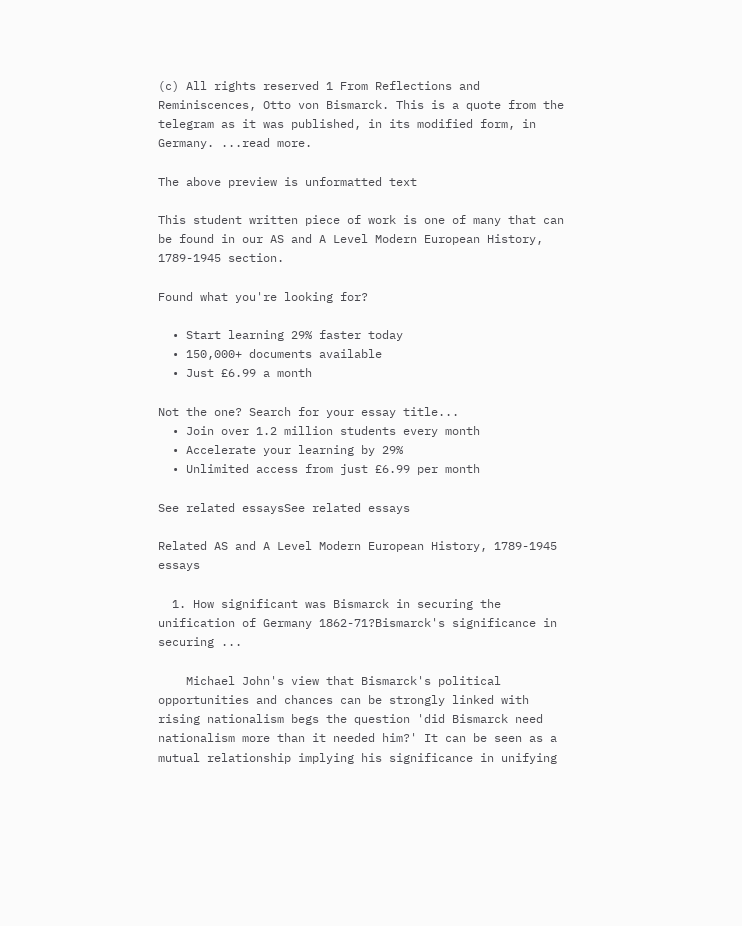(c) All rights reserved 1 From Reflections and Reminiscences, Otto von Bismarck. This is a quote from the telegram as it was published, in its modified form, in Germany. ...read more.

The above preview is unformatted text

This student written piece of work is one of many that can be found in our AS and A Level Modern European History, 1789-1945 section.

Found what you're looking for?

  • Start learning 29% faster today
  • 150,000+ documents available
  • Just £6.99 a month

Not the one? Search for your essay title...
  • Join over 1.2 million students every month
  • Accelerate your learning by 29%
  • Unlimited access from just £6.99 per month

See related essaysSee related essays

Related AS and A Level Modern European History, 1789-1945 essays

  1. How significant was Bismarck in securing the unification of Germany 1862-71?Bismarck's significance in securing ...

    Michael John's view that Bismarck's political opportunities and chances can be strongly linked with rising nationalism begs the question 'did Bismarck need nationalism more than it needed him?' It can be seen as a mutual relationship implying his significance in unifying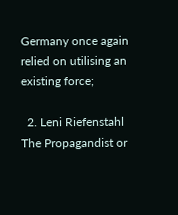Germany once again relied on utilising an existing force;

  2. Leni Riefenstahl The Propagandist or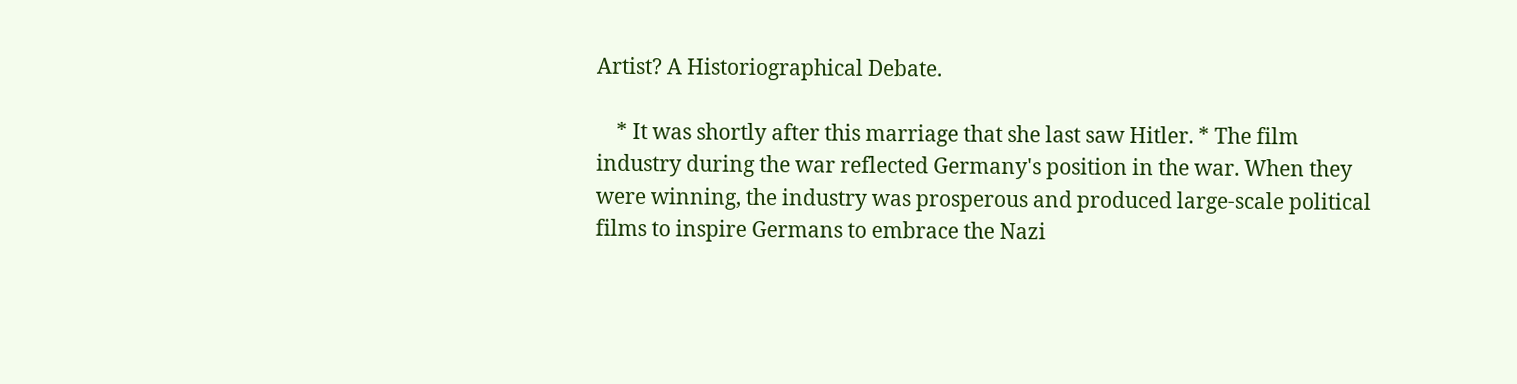Artist? A Historiographical Debate.

    * It was shortly after this marriage that she last saw Hitler. * The film industry during the war reflected Germany's position in the war. When they were winning, the industry was prosperous and produced large-scale political films to inspire Germans to embrace the Nazi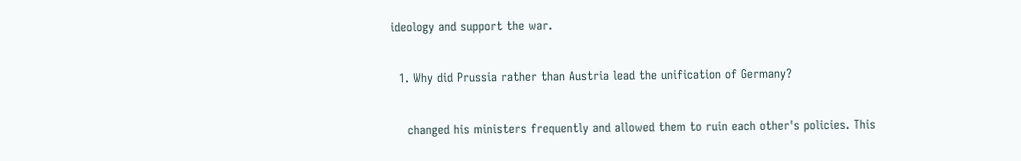ideology and support the war.

  1. Why did Prussia rather than Austria lead the unification of Germany?

    changed his ministers frequently and allowed them to ruin each other's policies. This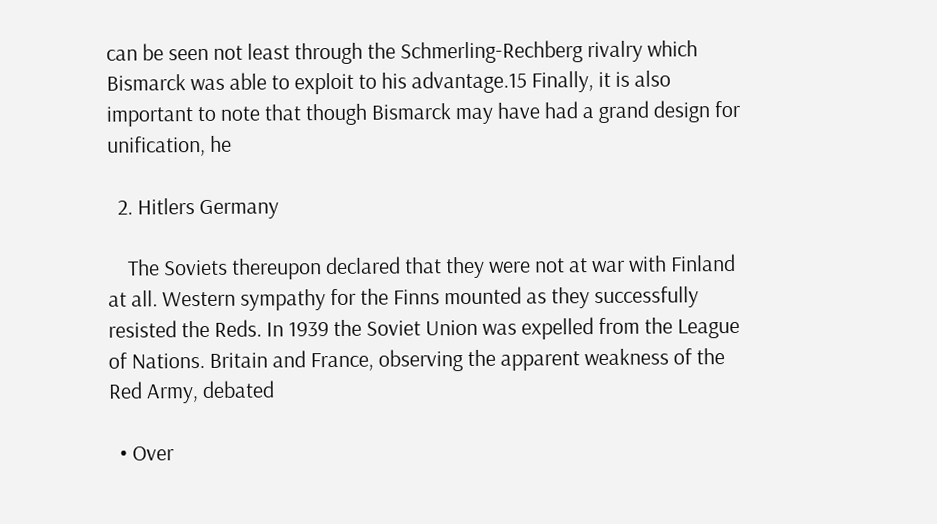can be seen not least through the Schmerling-Rechberg rivalry which Bismarck was able to exploit to his advantage.15 Finally, it is also important to note that though Bismarck may have had a grand design for unification, he

  2. Hitlers Germany

    The Soviets thereupon declared that they were not at war with Finland at all. Western sympathy for the Finns mounted as they successfully resisted the Reds. In 1939 the Soviet Union was expelled from the League of Nations. Britain and France, observing the apparent weakness of the Red Army, debated

  • Over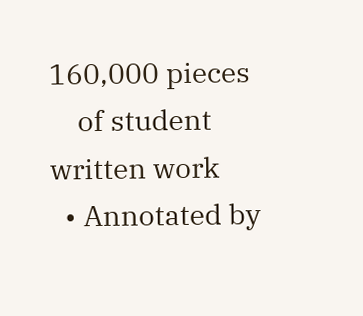160,000 pieces
    of student written work
  • Annotated by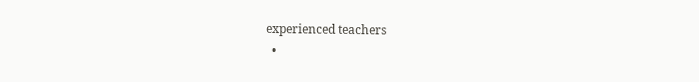experienced teachers
  •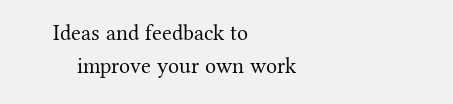Ideas and feedback to
    improve your own work